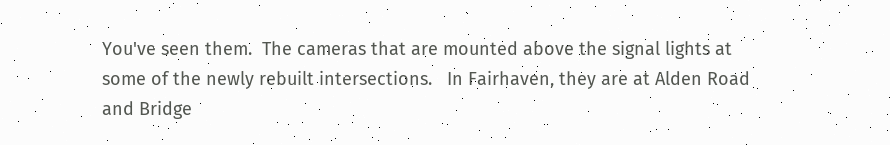You've seen them.  The cameras that are mounted above the signal lights at some of the newly rebuilt intersections.   In Fairhaven, they are at Alden Road and Bridge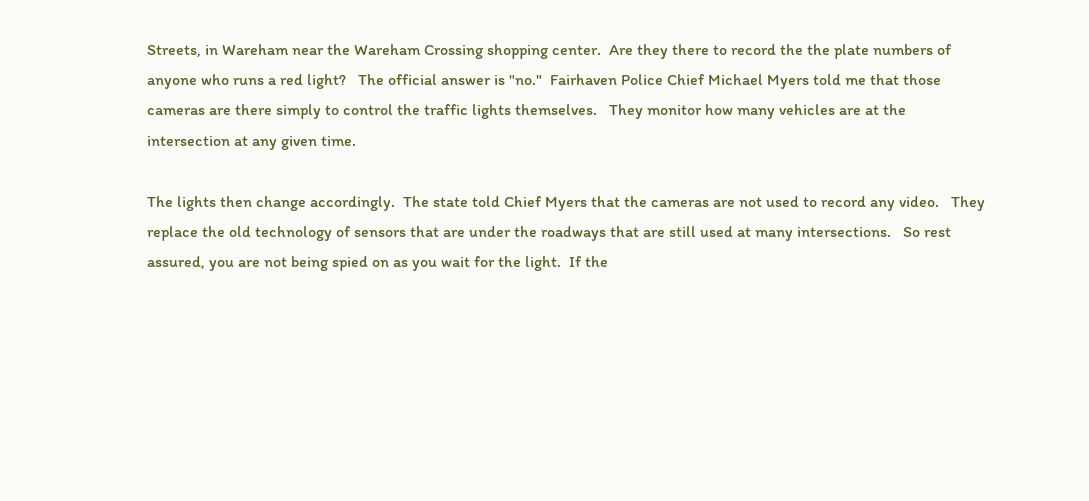Streets, in Wareham near the Wareham Crossing shopping center.  Are they there to record the the plate numbers of anyone who runs a red light?   The official answer is "no."  Fairhaven Police Chief Michael Myers told me that those cameras are there simply to control the traffic lights themselves.   They monitor how many vehicles are at the intersection at any given time.

The lights then change accordingly.  The state told Chief Myers that the cameras are not used to record any video.   They replace the old technology of sensors that are under the roadways that are still used at many intersections.   So rest assured, you are not being spied on as you wait for the light.  If the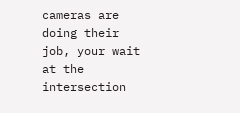cameras are doing their job, your wait at the intersection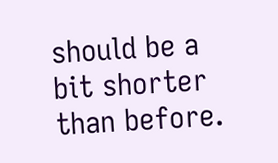should be a bit shorter than before.